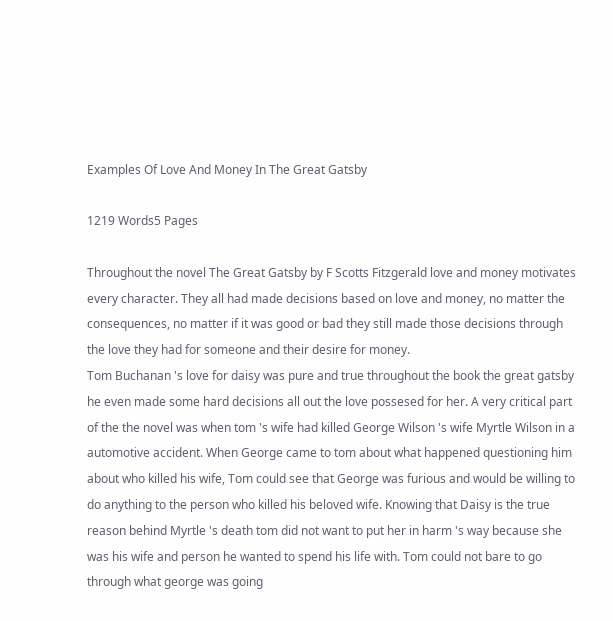Examples Of Love And Money In The Great Gatsby

1219 Words5 Pages

Throughout the novel The Great Gatsby by F Scotts Fitzgerald love and money motivates every character. They all had made decisions based on love and money, no matter the consequences, no matter if it was good or bad they still made those decisions through the love they had for someone and their desire for money.
Tom Buchanan 's love for daisy was pure and true throughout the book the great gatsby he even made some hard decisions all out the love possesed for her. A very critical part of the the novel was when tom 's wife had killed George Wilson 's wife Myrtle Wilson in a automotive accident. When George came to tom about what happened questioning him about who killed his wife, Tom could see that George was furious and would be willing to do anything to the person who killed his beloved wife. Knowing that Daisy is the true reason behind Myrtle 's death tom did not want to put her in harm 's way because she was his wife and person he wanted to spend his life with. Tom could not bare to go through what george was going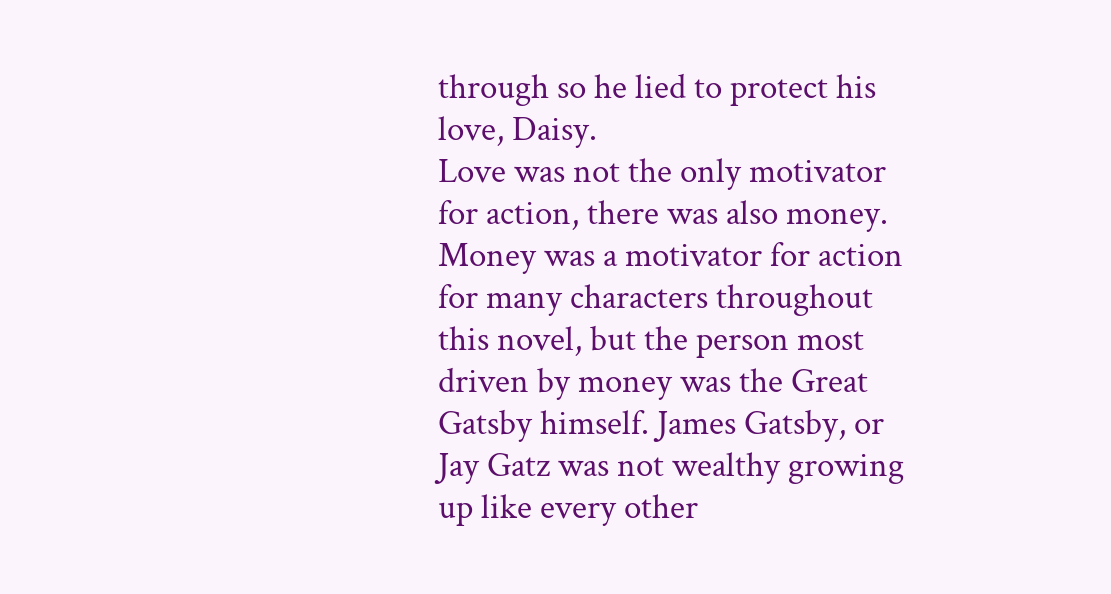through so he lied to protect his love, Daisy.
Love was not the only motivator for action, there was also money. Money was a motivator for action for many characters throughout this novel, but the person most driven by money was the Great Gatsby himself. James Gatsby, or Jay Gatz was not wealthy growing up like every other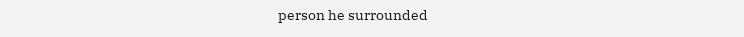person he surrounded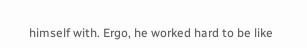himself with. Ergo, he worked hard to be like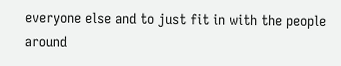everyone else and to just fit in with the people around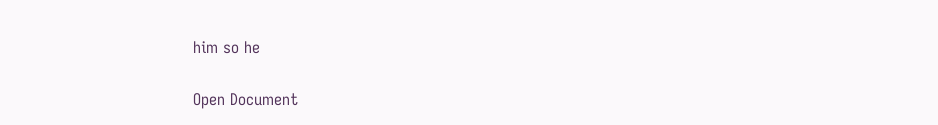him so he

Open Document